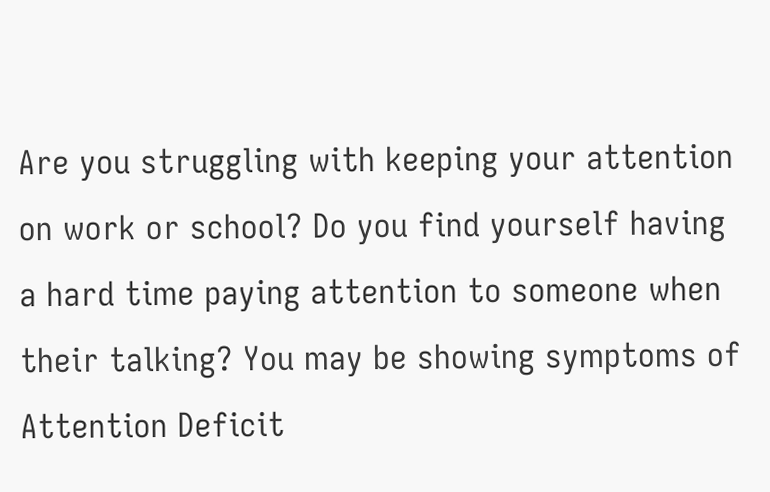Are you struggling with keeping your attention on work or school? Do you find yourself having a hard time paying attention to someone when their talking? You may be showing symptoms of Attention Deficit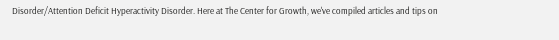Disorder/Attention Deficit Hyperactivity Disorder. Here at The Center for Growth, we've compiled articles and tips on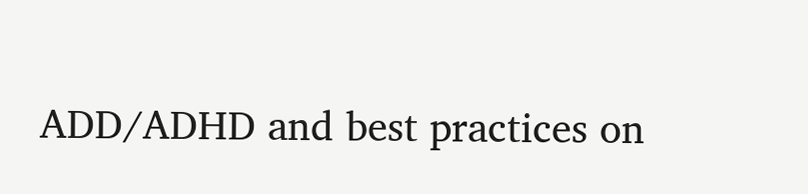ADD/ADHD and best practices on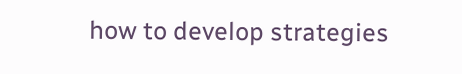how to develop strategies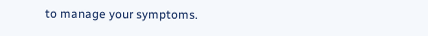to manage your symptoms.